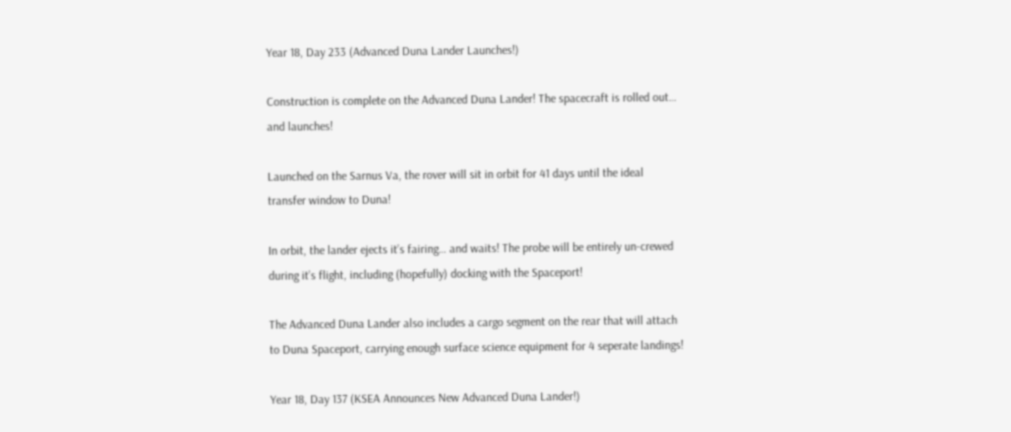Year 18, Day 233 (Advanced Duna Lander Launches!)

Construction is complete on the Advanced Duna Lander! The spacecraft is rolled out… and launches!

Launched on the Sarnus Va, the rover will sit in orbit for 41 days until the ideal transfer window to Duna!

In orbit, the lander ejects it’s fairing… and waits! The probe will be entirely un-crewed during it’s flight, including (hopefully) docking with the Spaceport!

The Advanced Duna Lander also includes a cargo segment on the rear that will attach to Duna Spaceport, carrying enough surface science equipment for 4 seperate landings!

Year 18, Day 137 (KSEA Announces New Advanced Duna Lander!)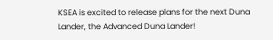KSEA is excited to release plans for the next Duna Lander, the Advanced Duna Lander!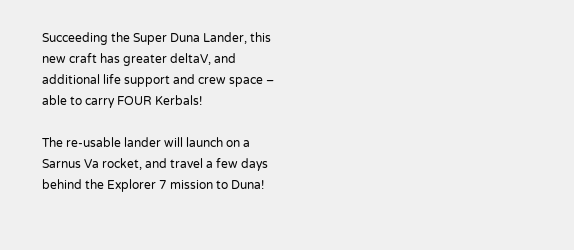Succeeding the Super Duna Lander, this new craft has greater deltaV, and additional life support and crew space – able to carry FOUR Kerbals!

The re-usable lander will launch on a Sarnus Va rocket, and travel a few days behind the Explorer 7 mission to Duna!